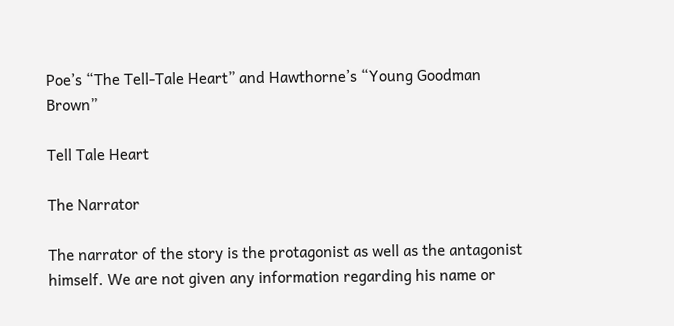Poe’s “The Tell-Tale Heart” and Hawthorne’s “Young Goodman Brown”

Tell Tale Heart

The Narrator

The narrator of the story is the protagonist as well as the antagonist himself. We are not given any information regarding his name or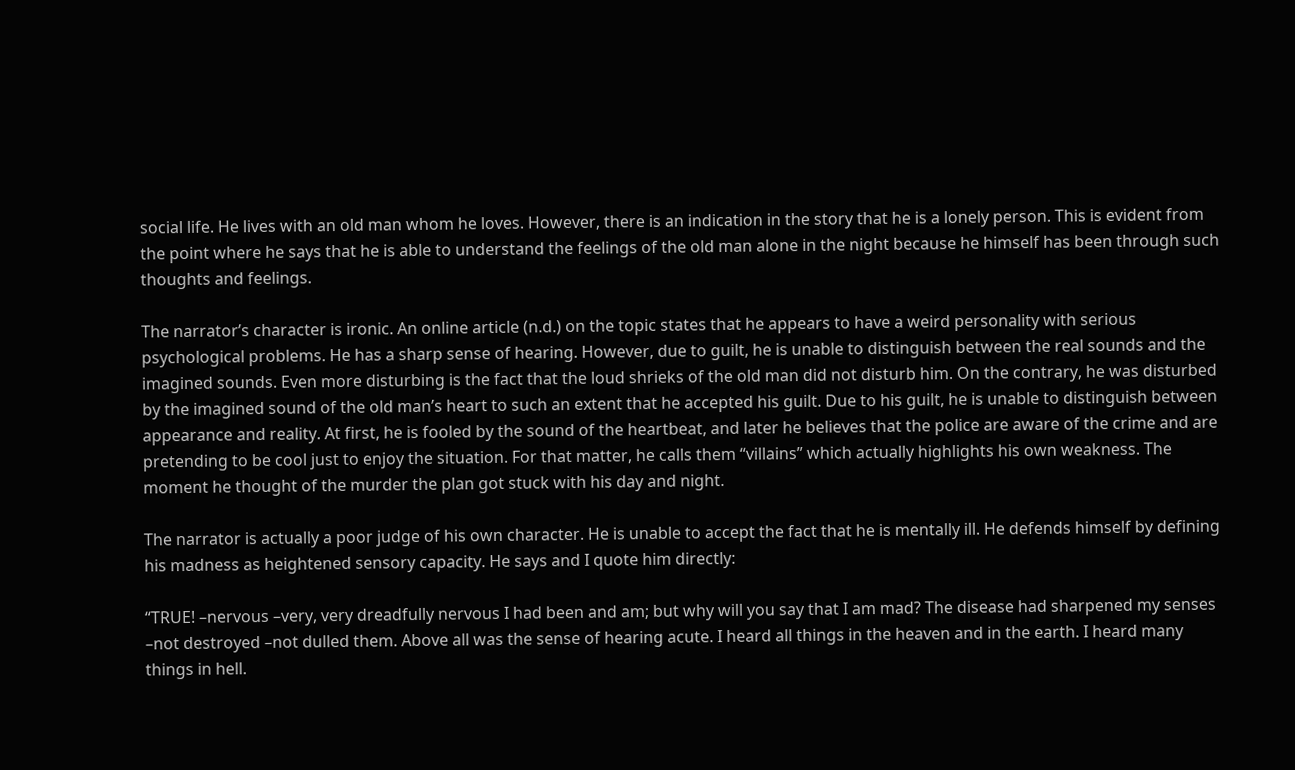social life. He lives with an old man whom he loves. However, there is an indication in the story that he is a lonely person. This is evident from the point where he says that he is able to understand the feelings of the old man alone in the night because he himself has been through such thoughts and feelings.

The narrator’s character is ironic. An online article (n.d.) on the topic states that he appears to have a weird personality with serious psychological problems. He has a sharp sense of hearing. However, due to guilt, he is unable to distinguish between the real sounds and the imagined sounds. Even more disturbing is the fact that the loud shrieks of the old man did not disturb him. On the contrary, he was disturbed by the imagined sound of the old man’s heart to such an extent that he accepted his guilt. Due to his guilt, he is unable to distinguish between appearance and reality. At first, he is fooled by the sound of the heartbeat, and later he believes that the police are aware of the crime and are pretending to be cool just to enjoy the situation. For that matter, he calls them “villains” which actually highlights his own weakness. The moment he thought of the murder the plan got stuck with his day and night.

The narrator is actually a poor judge of his own character. He is unable to accept the fact that he is mentally ill. He defends himself by defining his madness as heightened sensory capacity. He says and I quote him directly:

“TRUE! –nervous –very, very dreadfully nervous I had been and am; but why will you say that I am mad? The disease had sharpened my senses –not destroyed –not dulled them. Above all was the sense of hearing acute. I heard all things in the heaven and in the earth. I heard many things in hell.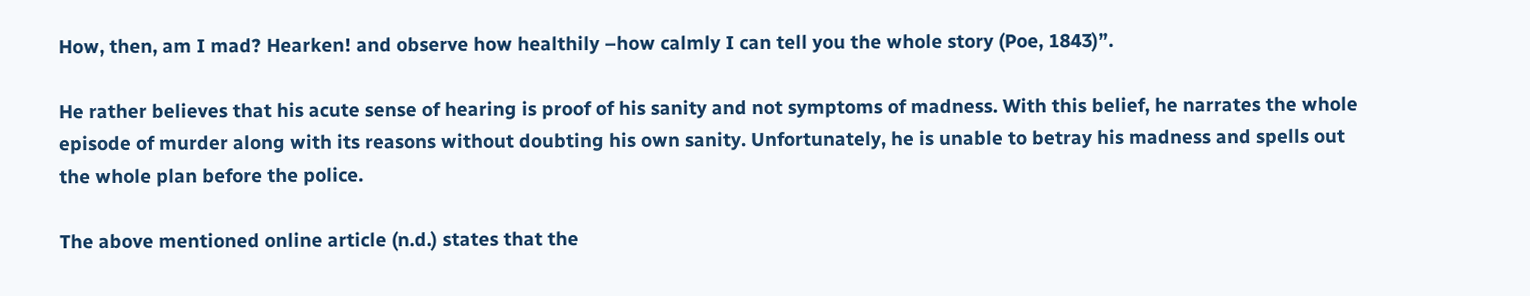How, then, am I mad? Hearken! and observe how healthily –how calmly I can tell you the whole story (Poe, 1843)”.

He rather believes that his acute sense of hearing is proof of his sanity and not symptoms of madness. With this belief, he narrates the whole episode of murder along with its reasons without doubting his own sanity. Unfortunately, he is unable to betray his madness and spells out the whole plan before the police.

The above mentioned online article (n.d.) states that the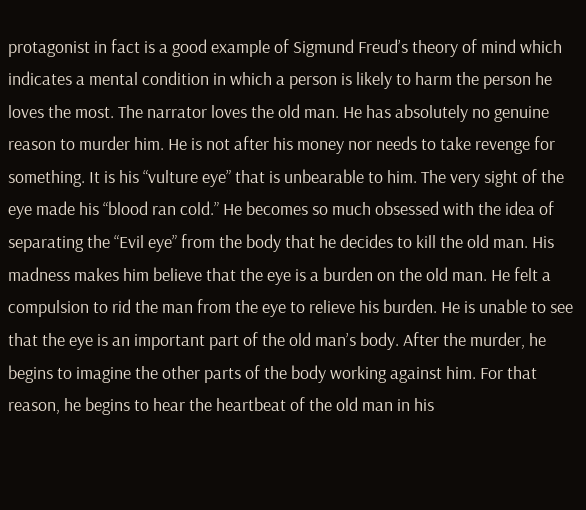protagonist in fact is a good example of Sigmund Freud’s theory of mind which indicates a mental condition in which a person is likely to harm the person he loves the most. The narrator loves the old man. He has absolutely no genuine reason to murder him. He is not after his money nor needs to take revenge for something. It is his “vulture eye” that is unbearable to him. The very sight of the eye made his “blood ran cold.” He becomes so much obsessed with the idea of separating the “Evil eye” from the body that he decides to kill the old man. His madness makes him believe that the eye is a burden on the old man. He felt a compulsion to rid the man from the eye to relieve his burden. He is unable to see that the eye is an important part of the old man’s body. After the murder, he begins to imagine the other parts of the body working against him. For that reason, he begins to hear the heartbeat of the old man in his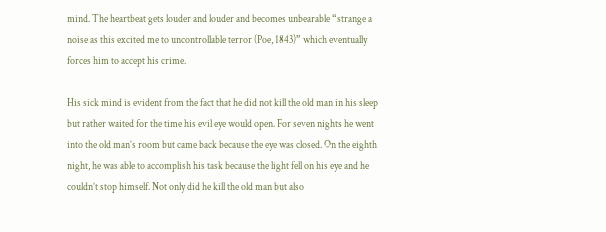mind. The heartbeat gets louder and louder and becomes unbearable “strange a noise as this excited me to uncontrollable terror (Poe, 1843)” which eventually forces him to accept his crime.

His sick mind is evident from the fact that he did not kill the old man in his sleep but rather waited for the time his evil eye would open. For seven nights he went into the old man’s room but came back because the eye was closed. On the eighth night, he was able to accomplish his task because the light fell on his eye and he couldn’t stop himself. Not only did he kill the old man but also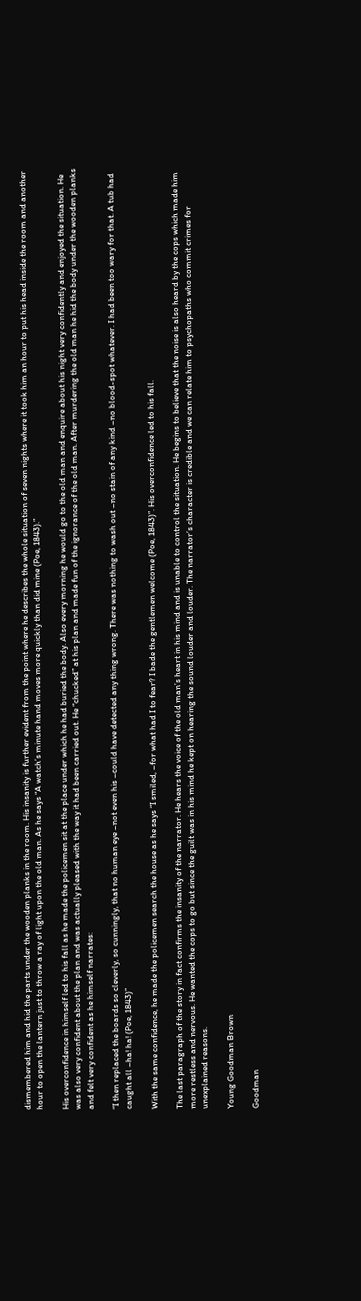dismembered him and hid the parts under the wooden planks in the room. His insanity is further evident from the point where he describes the whole situation of seven nights where it took him an hour to put his head inside the room and another hour to open the lantern just to throw a ray of light upon the old man. As he says “A watch’s minute hand moves more quickly than did mine (Poe, 1843).”

His overconfidence in himself led to his fall as he made the policemen sit at the place under which he had buried the body. Also every morning he would go to the old man and enquire about his night very confidently and enjoyed the situation. He was also very confident about the plan and was actually pleased with the way it had been carried out. He “chucked” at his plan and made fun of the ignorance of the old man. After murdering the old man he hid the body under the wooden planks and felt very confident as he himself narrates:

“I then replaced the boards so cleverly, so cunningly, that no human eye –not even his –could have detected any thing wrong. There was nothing to wash out –no stain of any kind –no blood-spot whatever. I had been too wary for that. A tub had caught all –ha! ha! (Poe, 1843)”

With the same confidence, he made the policemen search the house as he says “I smiled, –for what had I to fear? I bade the gentlemen welcome (Poe, 1843)”. His overconfidence led to his fall.

The last paragraph of the story in fact confirms the insanity of the narrator. He hears the voice of the old man’s heart in his mind and is unable to control the situation. He begins to believe that the noise is also heard by the cops which made him more restless and nervous. He wanted the cops to go but since the guilt was in his mind he kept on hearing the sound louder and louder. The narrator’s character is credible and we can relate him to psychopaths who commit crimes for unexplained reasons.

Young Goodman Brown

Goodman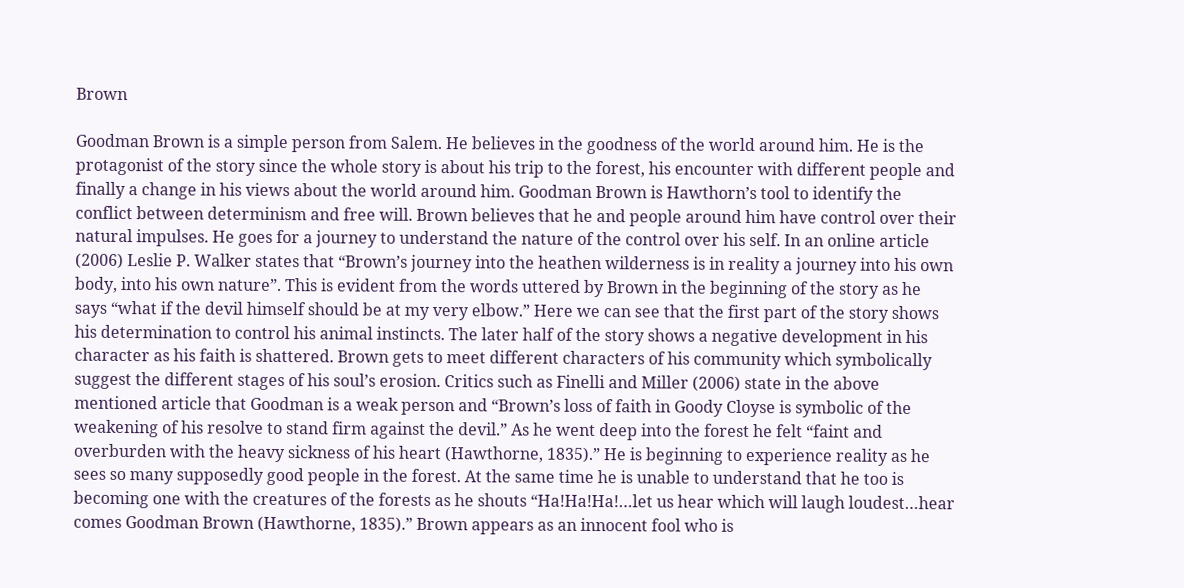Brown

Goodman Brown is a simple person from Salem. He believes in the goodness of the world around him. He is the protagonist of the story since the whole story is about his trip to the forest, his encounter with different people and finally a change in his views about the world around him. Goodman Brown is Hawthorn’s tool to identify the conflict between determinism and free will. Brown believes that he and people around him have control over their natural impulses. He goes for a journey to understand the nature of the control over his self. In an online article (2006) Leslie P. Walker states that “Brown’s journey into the heathen wilderness is in reality a journey into his own body, into his own nature”. This is evident from the words uttered by Brown in the beginning of the story as he says “what if the devil himself should be at my very elbow.” Here we can see that the first part of the story shows his determination to control his animal instincts. The later half of the story shows a negative development in his character as his faith is shattered. Brown gets to meet different characters of his community which symbolically suggest the different stages of his soul’s erosion. Critics such as Finelli and Miller (2006) state in the above mentioned article that Goodman is a weak person and “Brown’s loss of faith in Goody Cloyse is symbolic of the weakening of his resolve to stand firm against the devil.” As he went deep into the forest he felt “faint and overburden with the heavy sickness of his heart (Hawthorne, 1835).” He is beginning to experience reality as he sees so many supposedly good people in the forest. At the same time he is unable to understand that he too is becoming one with the creatures of the forests as he shouts “Ha!Ha!Ha!…let us hear which will laugh loudest…hear comes Goodman Brown (Hawthorne, 1835).” Brown appears as an innocent fool who is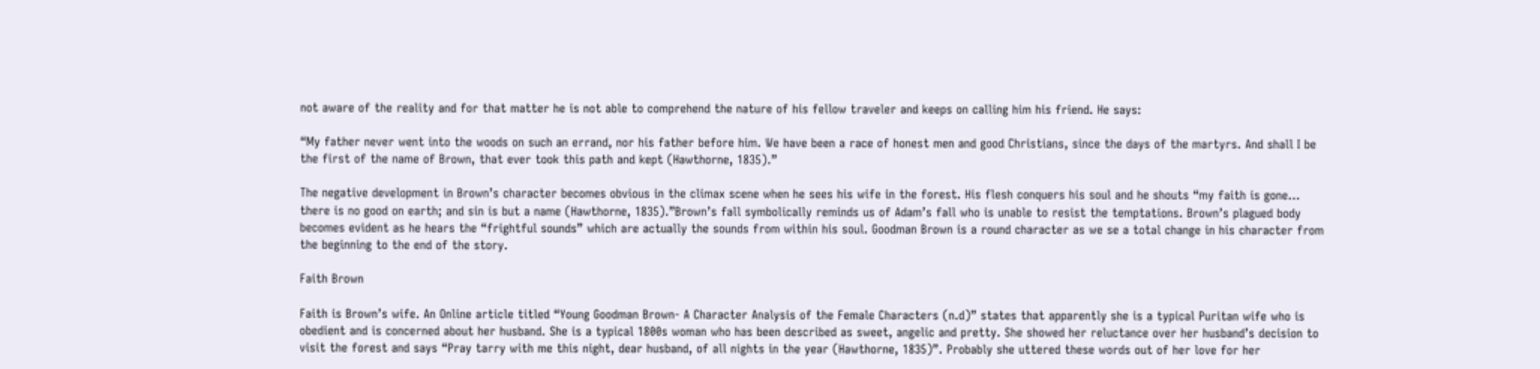not aware of the reality and for that matter he is not able to comprehend the nature of his fellow traveler and keeps on calling him his friend. He says:

“My father never went into the woods on such an errand, nor his father before him. We have been a race of honest men and good Christians, since the days of the martyrs. And shall I be the first of the name of Brown, that ever took this path and kept (Hawthorne, 1835).”

The negative development in Brown’s character becomes obvious in the climax scene when he sees his wife in the forest. His flesh conquers his soul and he shouts “my faith is gone… there is no good on earth; and sin is but a name (Hawthorne, 1835).”Brown’s fall symbolically reminds us of Adam’s fall who is unable to resist the temptations. Brown’s plagued body becomes evident as he hears the “frightful sounds” which are actually the sounds from within his soul. Goodman Brown is a round character as we se a total change in his character from the beginning to the end of the story.

Faith Brown

Faith is Brown’s wife. An Online article titled “Young Goodman Brown- A Character Analysis of the Female Characters (n.d)” states that apparently she is a typical Puritan wife who is obedient and is concerned about her husband. She is a typical 1800s woman who has been described as sweet, angelic and pretty. She showed her reluctance over her husband’s decision to visit the forest and says “Pray tarry with me this night, dear husband, of all nights in the year (Hawthorne, 1835)”. Probably she uttered these words out of her love for her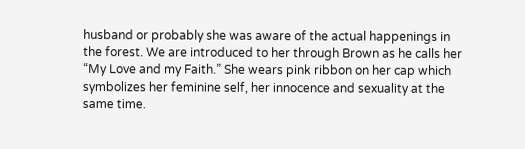husband or probably she was aware of the actual happenings in the forest. We are introduced to her through Brown as he calls her “My Love and my Faith.” She wears pink ribbon on her cap which symbolizes her feminine self, her innocence and sexuality at the same time.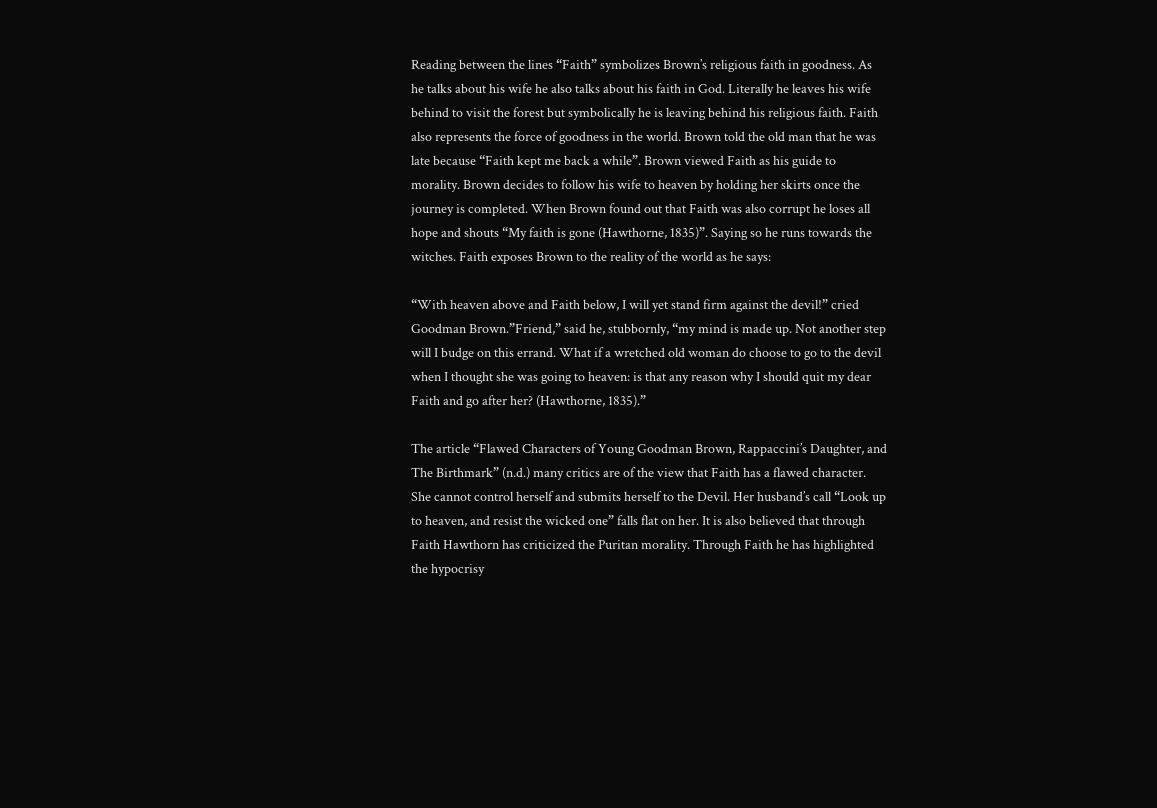Reading between the lines “Faith” symbolizes Brown’s religious faith in goodness. As he talks about his wife he also talks about his faith in God. Literally he leaves his wife behind to visit the forest but symbolically he is leaving behind his religious faith. Faith also represents the force of goodness in the world. Brown told the old man that he was late because “Faith kept me back a while”. Brown viewed Faith as his guide to morality. Brown decides to follow his wife to heaven by holding her skirts once the journey is completed. When Brown found out that Faith was also corrupt he loses all hope and shouts “My faith is gone (Hawthorne, 1835)”. Saying so he runs towards the witches. Faith exposes Brown to the reality of the world as he says:

“With heaven above and Faith below, I will yet stand firm against the devil!” cried Goodman Brown.”Friend,” said he, stubbornly, “my mind is made up. Not another step will I budge on this errand. What if a wretched old woman do choose to go to the devil when I thought she was going to heaven: is that any reason why I should quit my dear Faith and go after her? (Hawthorne, 1835).”

The article “Flawed Characters of Young Goodman Brown, Rappaccini’s Daughter, and The Birthmark” (n.d.) many critics are of the view that Faith has a flawed character. She cannot control herself and submits herself to the Devil. Her husband’s call “Look up to heaven, and resist the wicked one” falls flat on her. It is also believed that through Faith Hawthorn has criticized the Puritan morality. Through Faith he has highlighted the hypocrisy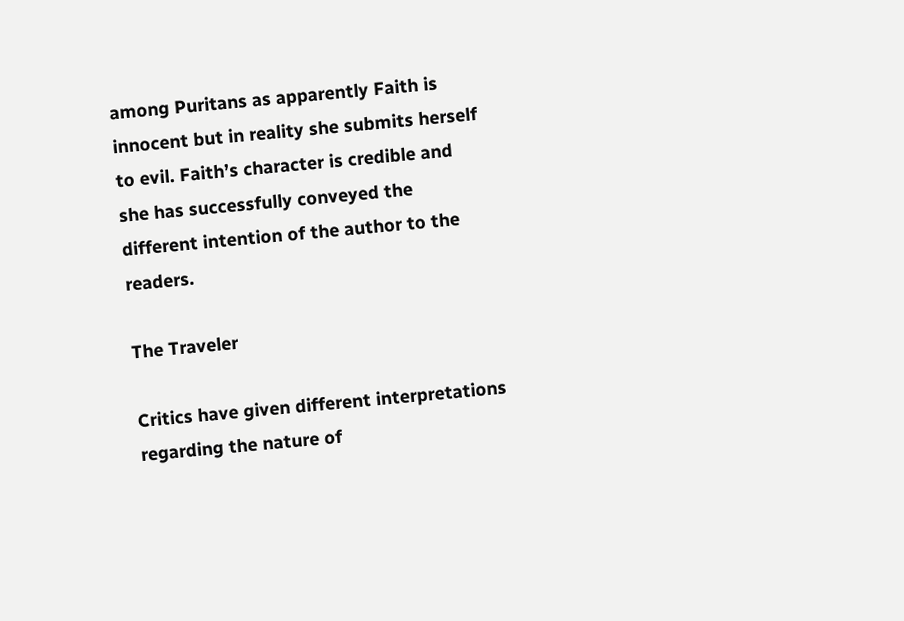among Puritans as apparently Faith is innocent but in reality she submits herself to evil. Faith’s character is credible and she has successfully conveyed the different intention of the author to the readers.

The Traveler

Critics have given different interpretations regarding the nature of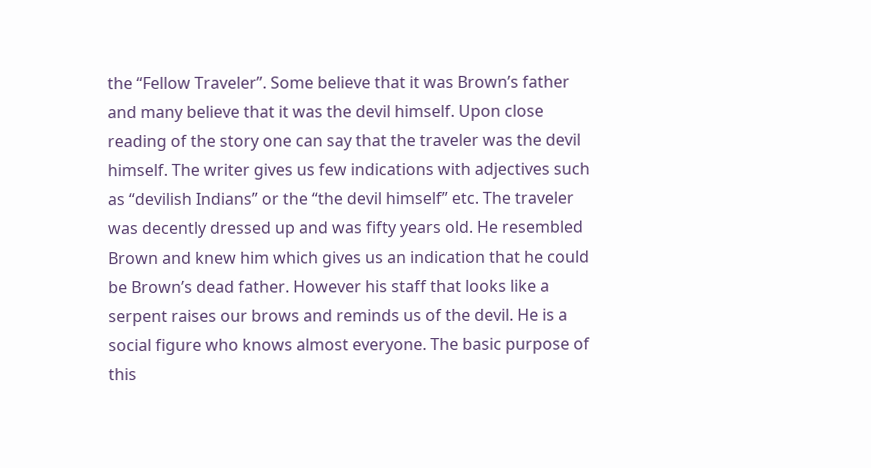the “Fellow Traveler”. Some believe that it was Brown’s father and many believe that it was the devil himself. Upon close reading of the story one can say that the traveler was the devil himself. The writer gives us few indications with adjectives such as “devilish Indians” or the “the devil himself” etc. The traveler was decently dressed up and was fifty years old. He resembled Brown and knew him which gives us an indication that he could be Brown’s dead father. However his staff that looks like a serpent raises our brows and reminds us of the devil. He is a social figure who knows almost everyone. The basic purpose of this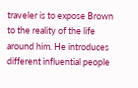traveler is to expose Brown to the reality of the life around him. He introduces different influential people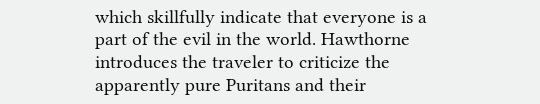which skillfully indicate that everyone is a part of the evil in the world. Hawthorne introduces the traveler to criticize the apparently pure Puritans and their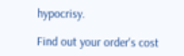hypocrisy.

Find out your order's cost